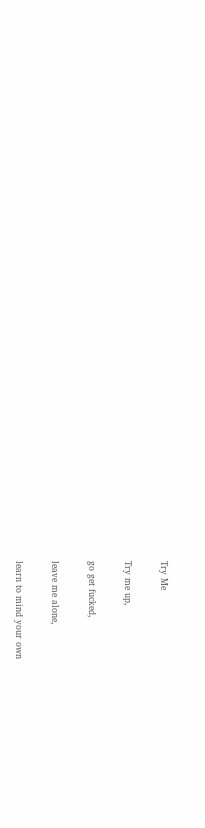Try Me

Try me up,

go get fucked,

leave me alone,

learn to mind your own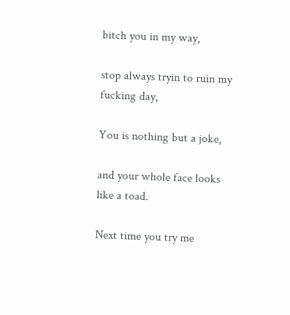bitch you in my way,

stop always tryin to ruin my fucking day,

You is nothing but a joke,

and your whole face looks like a toad.

Next time you try me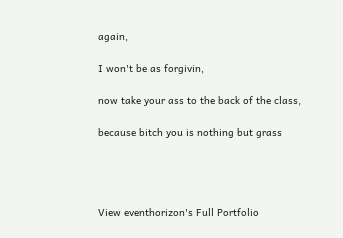again,

I won't be as forgivin,

now take your ass to the back of the class,

because bitch you is nothing but grass




View eventhorizon's Full Portfolio